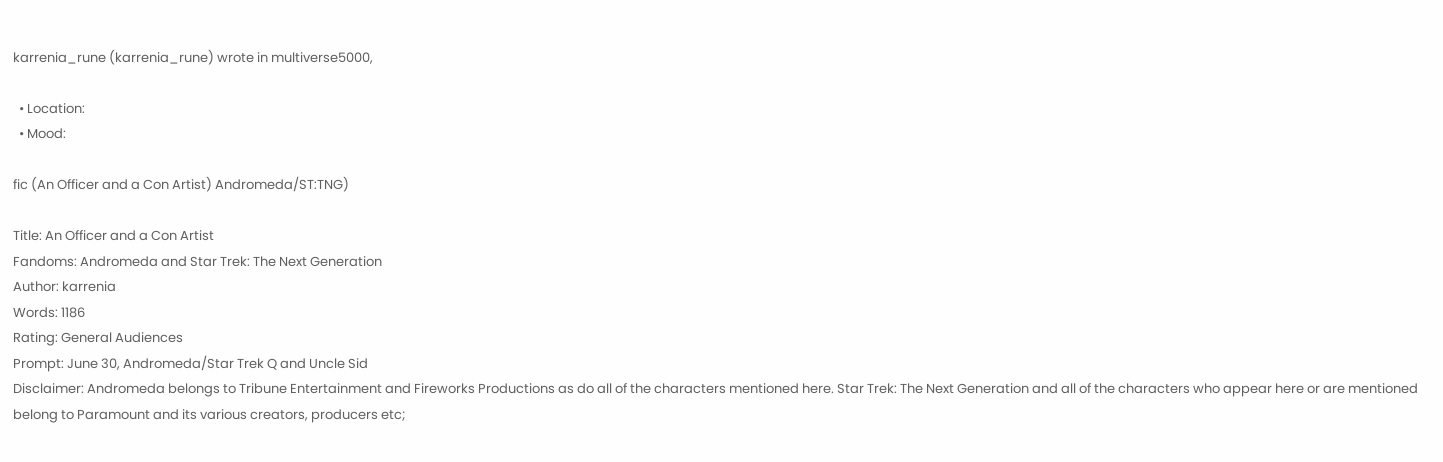karrenia_rune (karrenia_rune) wrote in multiverse5000,

  • Location:
  • Mood:

fic (An Officer and a Con Artist) Andromeda/ST:TNG)

Title: An Officer and a Con Artist
Fandoms: Andromeda and Star Trek: The Next Generation
Author: karrenia
Words: 1186
Rating: General Audiences
Prompt: June 30, Andromeda/Star Trek Q and Uncle Sid
Disclaimer: Andromeda belongs to Tribune Entertainment and Fireworks Productions as do all of the characters mentioned here. Star Trek: The Next Generation and all of the characters who appear here or are mentioned belong to Paramount and its various creators, producers etc;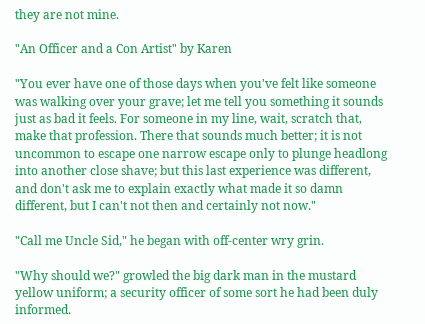they are not mine.

"An Officer and a Con Artist" by Karen

"You ever have one of those days when you've felt like someone was walking over your grave; let me tell you something it sounds just as bad it feels. For someone in my line, wait, scratch that, make that profession. There that sounds much better; it is not uncommon to escape one narrow escape only to plunge headlong into another close shave; but this last experience was different, and don't ask me to explain exactly what made it so damn different, but I can't not then and certainly not now."

"Call me Uncle Sid," he began with off-center wry grin.

"Why should we?" growled the big dark man in the mustard yellow uniform; a security officer of some sort he had been duly informed.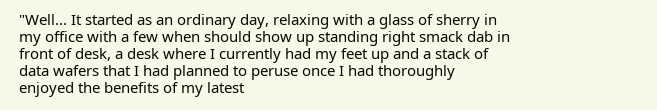"Well... It started as an ordinary day, relaxing with a glass of sherry in my office with a few when should show up standing right smack dab in front of desk, a desk where I currently had my feet up and a stack of data wafers that I had planned to peruse once I had thoroughly enjoyed the benefits of my latest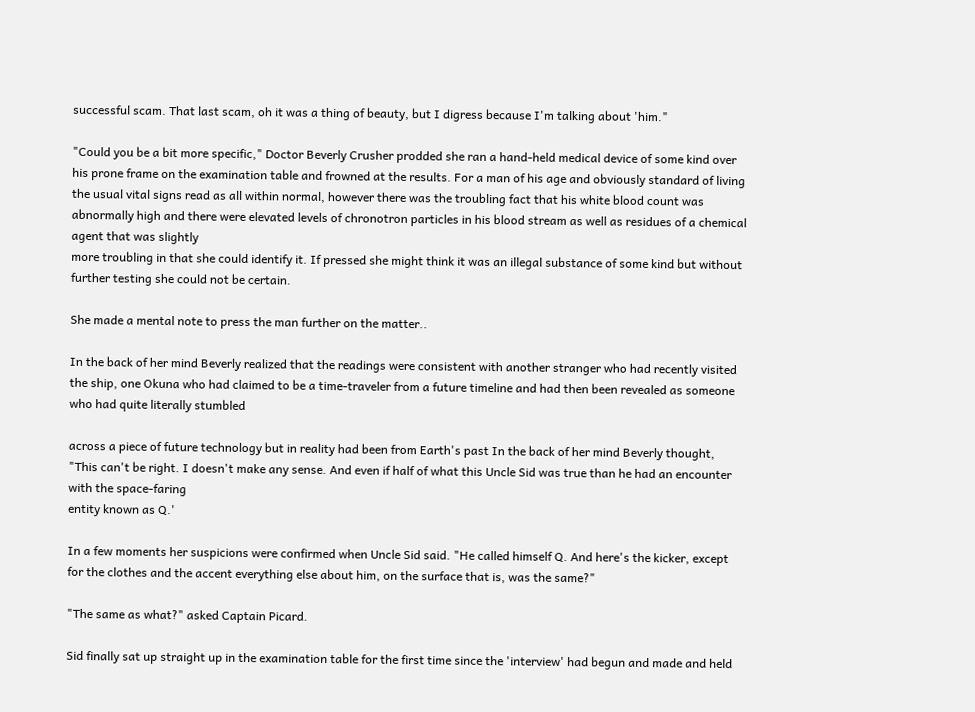successful scam. That last scam, oh it was a thing of beauty, but I digress because I'm talking about 'him."

"Could you be a bit more specific," Doctor Beverly Crusher prodded she ran a hand-held medical device of some kind over his prone frame on the examination table and frowned at the results. For a man of his age and obviously standard of living
the usual vital signs read as all within normal, however there was the troubling fact that his white blood count was abnormally high and there were elevated levels of chronotron particles in his blood stream as well as residues of a chemical agent that was slightly
more troubling in that she could identify it. If pressed she might think it was an illegal substance of some kind but without further testing she could not be certain.

She made a mental note to press the man further on the matter..

In the back of her mind Beverly realized that the readings were consistent with another stranger who had recently visited the ship, one Okuna who had claimed to be a time-traveler from a future timeline and had then been revealed as someone who had quite literally stumbled

across a piece of future technology but in reality had been from Earth's past In the back of her mind Beverly thought, "This can't be right. I doesn't make any sense. And even if half of what this Uncle Sid was true than he had an encounter with the space-faring
entity known as Q.'

In a few moments her suspicions were confirmed when Uncle Sid said. "He called himself Q. And here's the kicker, except for the clothes and the accent everything else about him, on the surface that is, was the same?"

"The same as what?" asked Captain Picard.

Sid finally sat up straight up in the examination table for the first time since the 'interview' had begun and made and held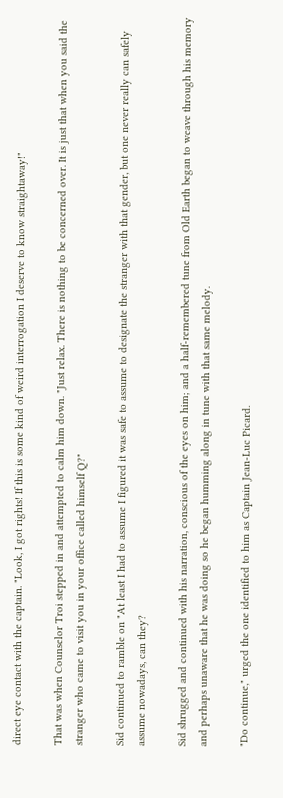direct eye contact with the captain. "Look, I got rights! If this is some kind of weird interrogation I deserve to know straightaway!"

That was when Counselor Troi stepped in and attempted to calm him down. "Just relax. There is nothing to be concerned over. It is just that when you said the stranger who came to visit you in your office called himself Q?"

Sid continued to ramble on "At least I had to assume I figured it was safe to assume to designate the stranger with that gender, but one never really can safely assume nowadays, can they?

Sid shrugged and continued with his narration, conscious of the eyes on him; and a half-remembered tune from Old Earth began to weave through his memory and perhaps unaware that he was doing so he began humming along in tune with that same melody.

"Do continue," urged the one identified to him as Captain Jean-Luc Picard.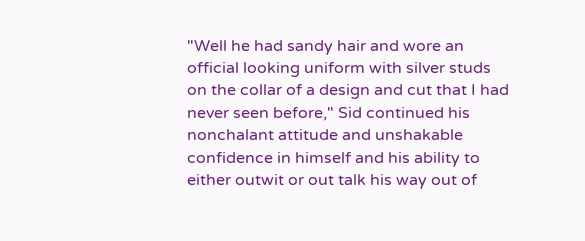"Well he had sandy hair and wore an official looking uniform with silver studs on the collar of a design and cut that I had never seen before," Sid continued his nonchalant attitude and unshakable confidence in himself and his ability to either outwit or out talk his way out of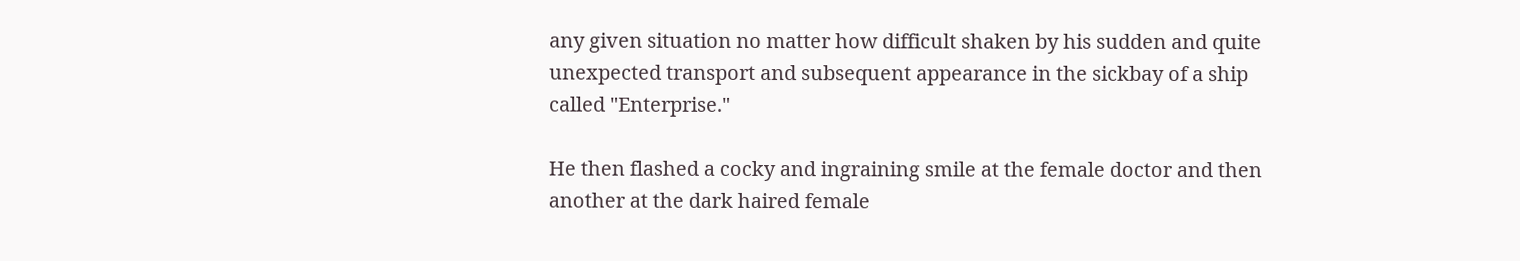any given situation no matter how difficult shaken by his sudden and quite unexpected transport and subsequent appearance in the sickbay of a ship called "Enterprise."

He then flashed a cocky and ingraining smile at the female doctor and then another at the dark haired female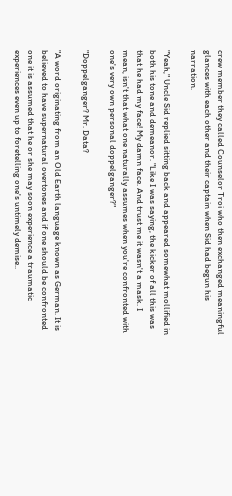crew member they called Counselor Troi who then exchanged meaningful glances with each other and their captain when Sid had begun his narration.

"Yeah," Uncle Sid replied sitting back and appeared somewhat mollified in both his tone and demeanor. "Like I was saying, the kicker of all this was that he had my face! My damn face. And trust me it wasn't a mask. I mean, isn't that what one naturally assumes when you're confronted with one's very own personal doppelganger?"

"Doppelganger? Mr. Data?

"A word originating from an Old Earth language known as German. It is believed to have supernatural overtones and if one should be confronted one it is assumed that he or she may soon experience a traumatic experiences even up to foretelling one's untimely demise..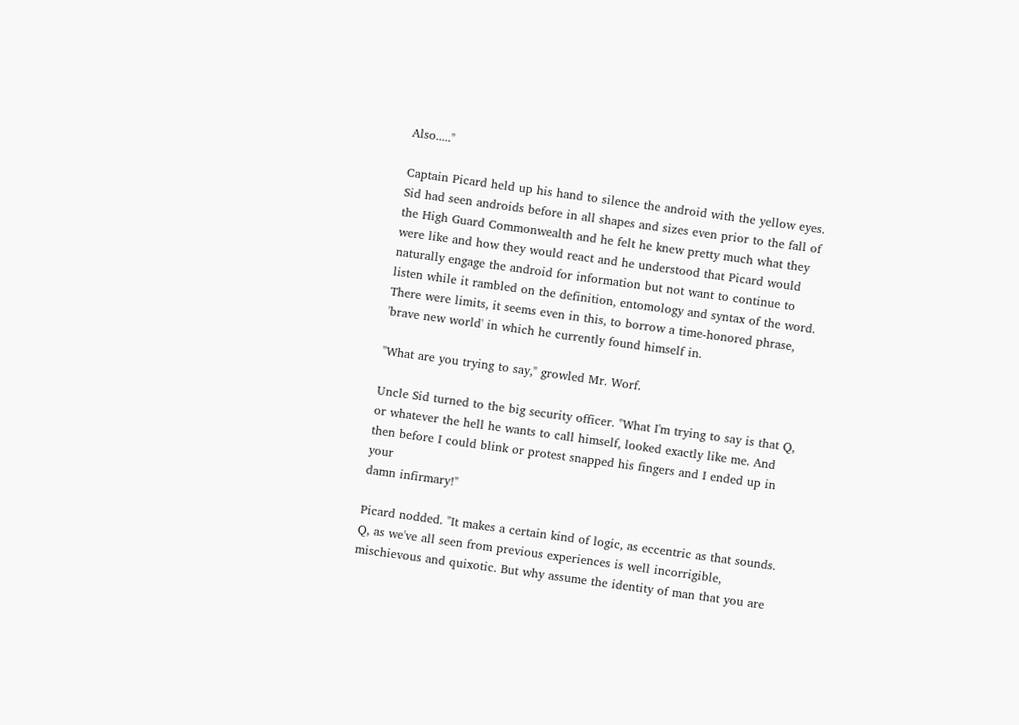Also....."

Captain Picard held up his hand to silence the android with the yellow eyes. Sid had seen androids before in all shapes and sizes even prior to the fall of the High Guard Commonwealth and he felt he knew pretty much what they were like and how they would react and he understood that Picard would naturally engage the android for information but not want to continue to listen while it rambled on the definition, entomology and syntax of the word. There were limits, it seems even in this, to borrow a time-honored phrase, 'brave new world' in which he currently found himself in.

"What are you trying to say," growled Mr. Worf.

Uncle Sid turned to the big security officer. "What I'm trying to say is that Q, or whatever the hell he wants to call himself, looked exactly like me. And then before I could blink or protest snapped his fingers and I ended up in your
damn infirmary!"

Picard nodded. "It makes a certain kind of logic, as eccentric as that sounds. Q, as we've all seen from previous experiences is well incorrigible, mischievous and quixotic. But why assume the identity of man that you are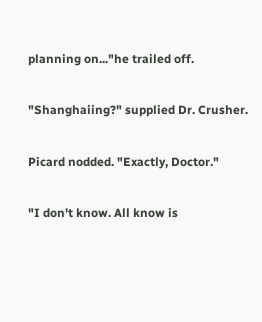planning on..."he trailed off.

"Shanghaiing?" supplied Dr. Crusher.

Picard nodded. "Exactly, Doctor."

"I don't know. All know is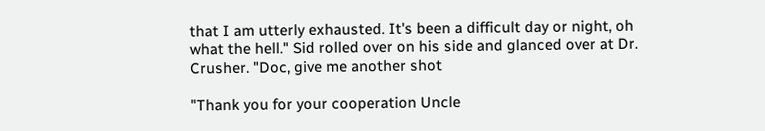that I am utterly exhausted. It's been a difficult day or night, oh what the hell." Sid rolled over on his side and glanced over at Dr. Crusher. "Doc, give me another shot

"Thank you for your cooperation Uncle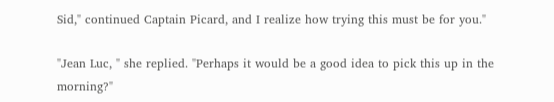Sid," continued Captain Picard, and I realize how trying this must be for you."

"Jean Luc, " she replied. "Perhaps it would be a good idea to pick this up in the morning?"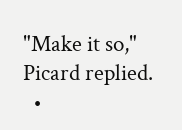"Make it so," Picard replied.
  •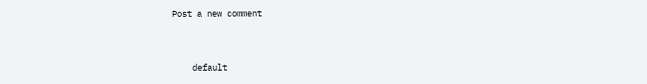Post a new comment


    default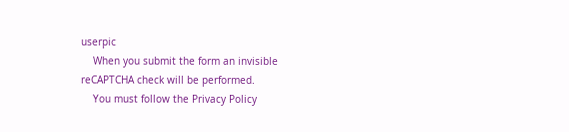userpic
    When you submit the form an invisible reCAPTCHA check will be performed.
    You must follow the Privacy Policy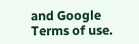and Google Terms of use.